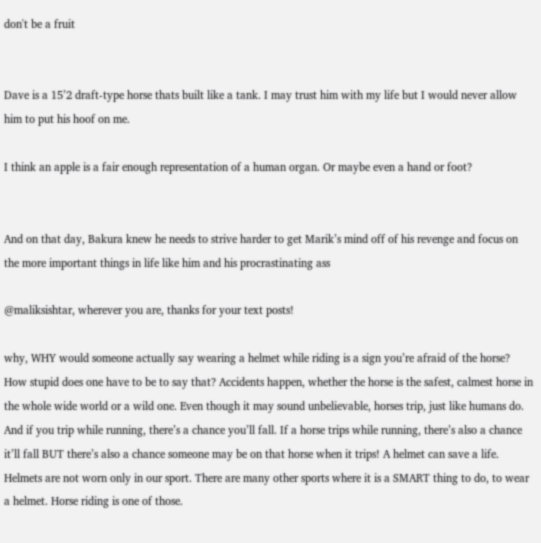don't be a fruit


Dave is a 15’2 draft-type horse thats built like a tank. I may trust him with my life but I would never allow him to put his hoof on me.

I think an apple is a fair enough representation of a human organ. Or maybe even a hand or foot?


And on that day, Bakura knew he needs to strive harder to get Marik’s mind off of his revenge and focus on the more important things in life like him and his procrastinating ass

@maliksishtar, wherever you are, thanks for your text posts!

why, WHY would someone actually say wearing a helmet while riding is a sign you’re afraid of the horse? How stupid does one have to be to say that? Accidents happen, whether the horse is the safest, calmest horse in the whole wide world or a wild one. Even though it may sound unbelievable, horses trip, just like humans do. And if you trip while running, there’s a chance you’ll fall. If a horse trips while running, there’s also a chance it’ll fall BUT there’s also a chance someone may be on that horse when it trips! A helmet can save a life. Helmets are not worn only in our sport. There are many other sports where it is a SMART thing to do, to wear a helmet. Horse riding is one of those.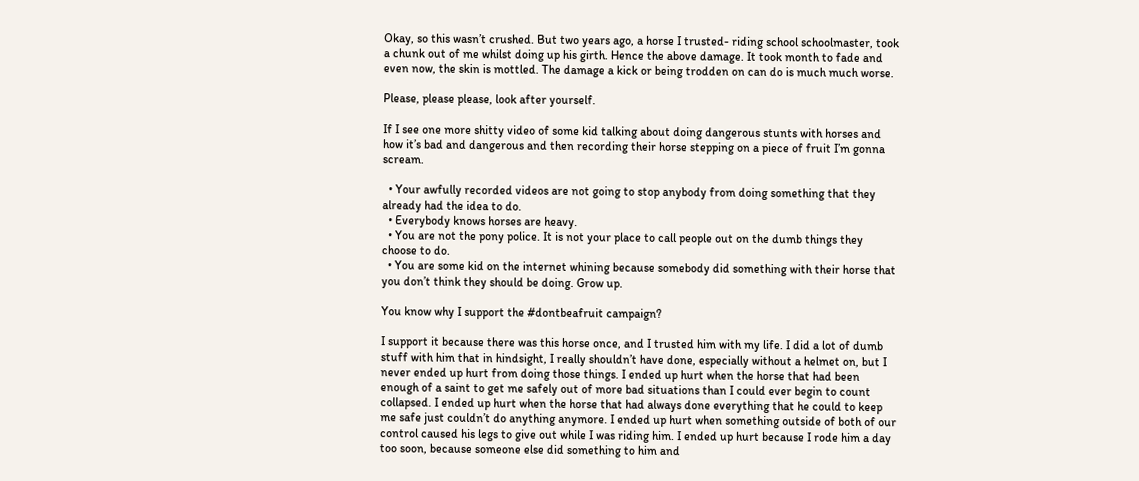Okay, so this wasn’t crushed. But two years ago, a horse I trusted- riding school schoolmaster, took a chunk out of me whilst doing up his girth. Hence the above damage. It took month to fade and even now, the skin is mottled. The damage a kick or being trodden on can do is much much worse.

Please, please please, look after yourself.

If I see one more shitty video of some kid talking about doing dangerous stunts with horses and how it’s bad and dangerous and then recording their horse stepping on a piece of fruit I’m gonna scream.

  • Your awfully recorded videos are not going to stop anybody from doing something that they already had the idea to do.
  • Everybody knows horses are heavy.
  • You are not the pony police. It is not your place to call people out on the dumb things they choose to do.
  • You are some kid on the internet whining because somebody did something with their horse that you don’t think they should be doing. Grow up.

You know why I support the #dontbeafruit campaign?

I support it because there was this horse once, and I trusted him with my life. I did a lot of dumb stuff with him that in hindsight, I really shouldn’t have done, especially without a helmet on, but I never ended up hurt from doing those things. I ended up hurt when the horse that had been enough of a saint to get me safely out of more bad situations than I could ever begin to count collapsed. I ended up hurt when the horse that had always done everything that he could to keep me safe just couldn’t do anything anymore. I ended up hurt when something outside of both of our control caused his legs to give out while I was riding him. I ended up hurt because I rode him a day too soon, because someone else did something to him and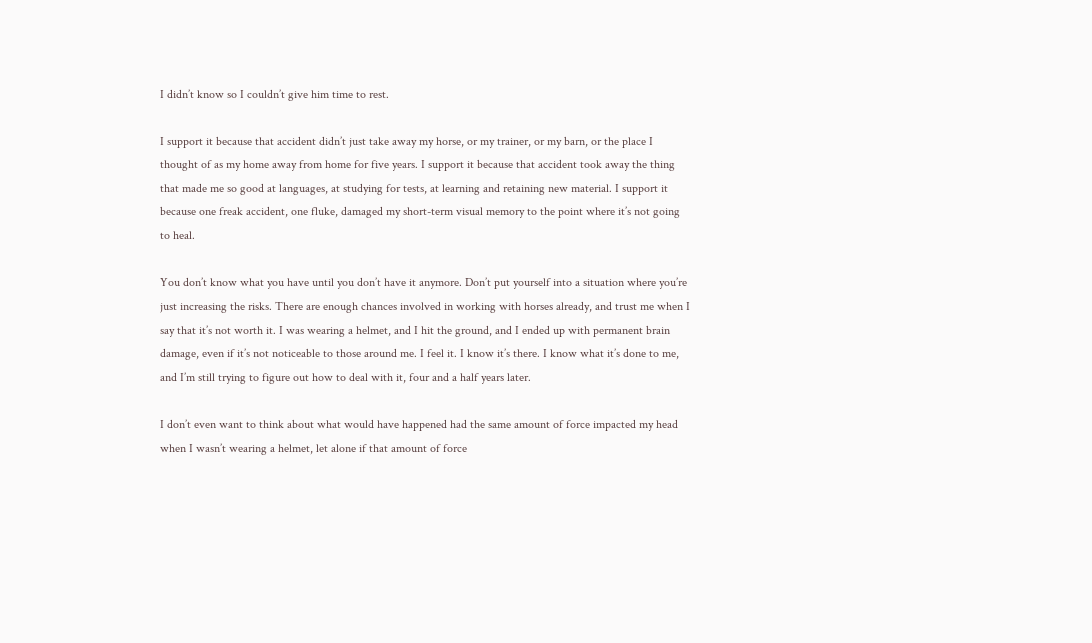I didn’t know so I couldn’t give him time to rest.

I support it because that accident didn’t just take away my horse, or my trainer, or my barn, or the place I thought of as my home away from home for five years. I support it because that accident took away the thing that made me so good at languages, at studying for tests, at learning and retaining new material. I support it because one freak accident, one fluke, damaged my short-term visual memory to the point where it’s not going to heal.

You don’t know what you have until you don’t have it anymore. Don’t put yourself into a situation where you’re just increasing the risks. There are enough chances involved in working with horses already, and trust me when I say that it’s not worth it. I was wearing a helmet, and I hit the ground, and I ended up with permanent brain damage, even if it’s not noticeable to those around me. I feel it. I know it’s there. I know what it’s done to me, and I’m still trying to figure out how to deal with it, four and a half years later.

I don’t even want to think about what would have happened had the same amount of force impacted my head when I wasn’t wearing a helmet, let alone if that amount of force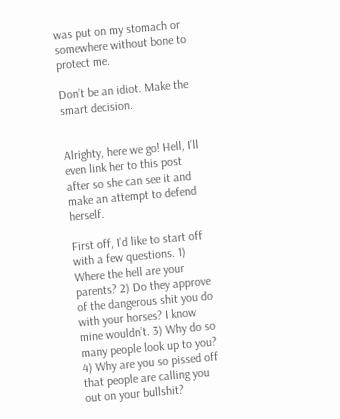was put on my stomach or somewhere without bone to protect me.

Don’t be an idiot. Make the smart decision.


Alrighty, here we go! Hell, I’ll even link her to this post after so she can see it and make an attempt to defend herself.

First off, I’d like to start off with a few questions. 1) Where the hell are your parents? 2) Do they approve of the dangerous shit you do with your horses? I know mine wouldn’t. 3) Why do so many people look up to you? 4) Why are you so pissed off that people are calling you out on your bullshit?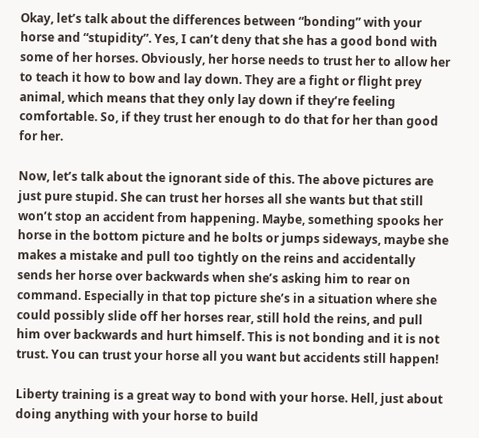Okay, let’s talk about the differences between “bonding” with your horse and “stupidity”. Yes, I can’t deny that she has a good bond with some of her horses. Obviously, her horse needs to trust her to allow her to teach it how to bow and lay down. They are a fight or flight prey animal, which means that they only lay down if they’re feeling comfortable. So, if they trust her enough to do that for her than good for her.

Now, let’s talk about the ignorant side of this. The above pictures are just pure stupid. She can trust her horses all she wants but that still won’t stop an accident from happening. Maybe, something spooks her horse in the bottom picture and he bolts or jumps sideways, maybe she makes a mistake and pull too tightly on the reins and accidentally sends her horse over backwards when she’s asking him to rear on command. Especially in that top picture she’s in a situation where she could possibly slide off her horses rear, still hold the reins, and pull him over backwards and hurt himself. This is not bonding and it is not trust. You can trust your horse all you want but accidents still happen!

Liberty training is a great way to bond with your horse. Hell, just about doing anything with your horse to build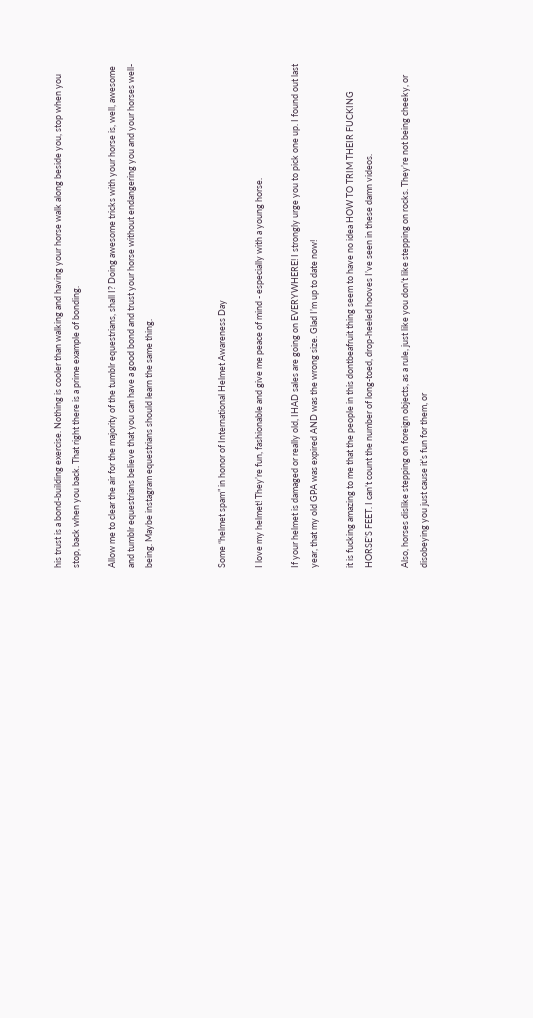his trust is a bond-building exercise. Nothing is cooler than walking and having your horse walk along beside you, stop when you stop, back when you back. That right there is a prime example of bonding.

Allow me to clear the air for the majority of the tumblr equestrians, shall I? Doing awesome tricks with your horse is, well, awesome and tumblr equestrians believe that you can have a good bond and trust your horse without endangering you and your horses well-being. Maybe instagram equestrians should learn the same thing.



Some “helmet spam” in honor of International Helmet Awareness Day

I love my helmet! They’re fun, fashionable and give me peace of mind - especially with a young horse.

If your helmet is damaged or really old, IHAD sales are going on EVERYWHERE! I strongly urge you to pick one up. I found out last year, that my old GPA was expired AND was the wrong size. Glad I’m up to date now!

it is fucking amazing to me that the people in this dontbeafruit thing seem to have no idea HOW TO TRIM THEIR FUCKING HORSE’S FEET. I can’t count the number of long-toed, drop-heeled hooves I’ve seen in these damn videos.

Also, horses dislike stepping on foreign objects, as a rule, just like you don’t like stepping on rocks. They’re not being cheeky, or disobeying you just cause it’s fun for them, or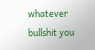whatever bullshit you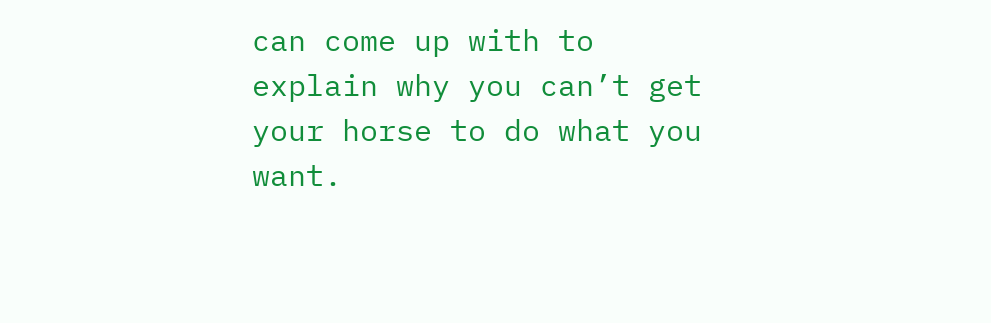can come up with to explain why you can’t get your horse to do what you want.